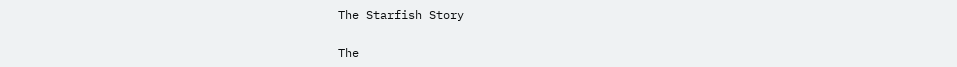The Starfish Story

The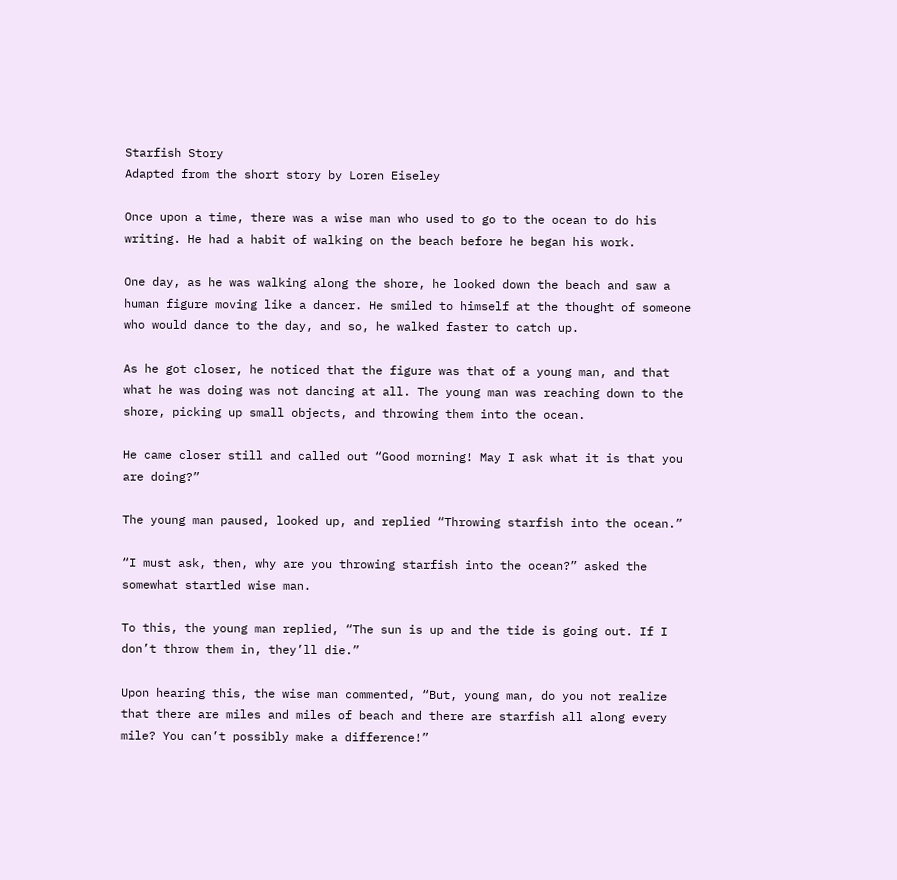Starfish Story
Adapted from the short story by Loren Eiseley

Once upon a time, there was a wise man who used to go to the ocean to do his writing. He had a habit of walking on the beach before he began his work.

One day, as he was walking along the shore, he looked down the beach and saw a human figure moving like a dancer. He smiled to himself at the thought of someone who would dance to the day, and so, he walked faster to catch up.

As he got closer, he noticed that the figure was that of a young man, and that what he was doing was not dancing at all. The young man was reaching down to the shore, picking up small objects, and throwing them into the ocean.

He came closer still and called out “Good morning! May I ask what it is that you are doing?”

The young man paused, looked up, and replied “Throwing starfish into the ocean.”

“I must ask, then, why are you throwing starfish into the ocean?” asked the somewhat startled wise man.

To this, the young man replied, “The sun is up and the tide is going out. If I don’t throw them in, they’ll die.”

Upon hearing this, the wise man commented, “But, young man, do you not realize that there are miles and miles of beach and there are starfish all along every mile? You can’t possibly make a difference!”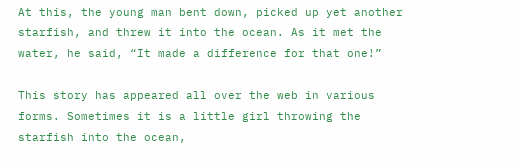At this, the young man bent down, picked up yet another starfish, and threw it into the ocean. As it met the water, he said, “It made a difference for that one!”

This story has appeared all over the web in various forms. Sometimes it is a little girl throwing the starfish into the ocean,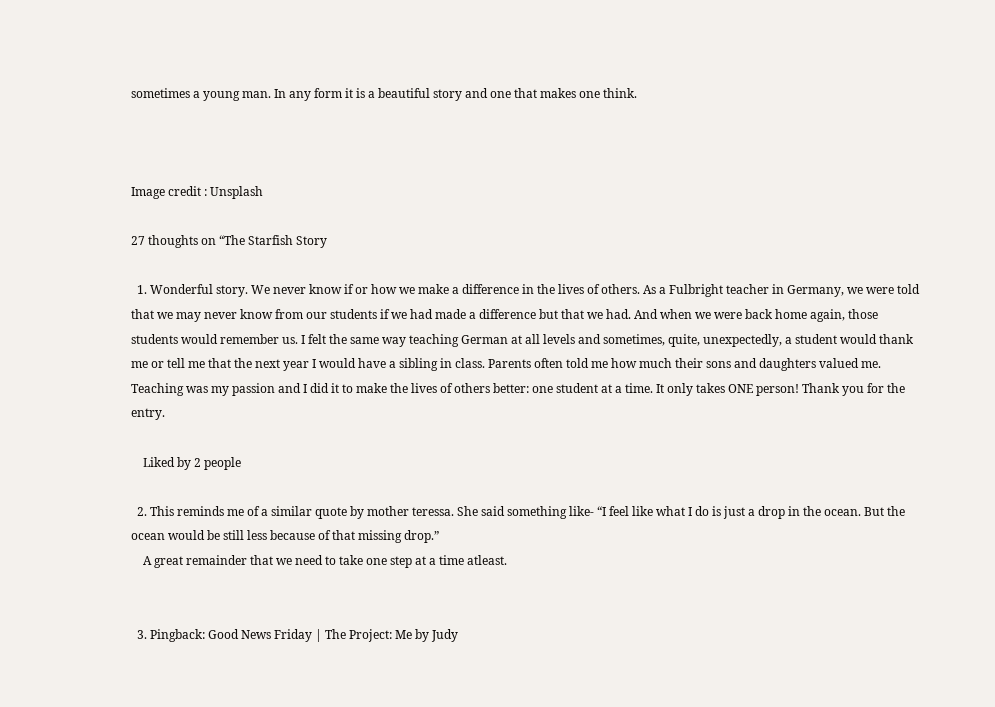sometimes a young man. In any form it is a beautiful story and one that makes one think.



Image credit : Unsplash

27 thoughts on “The Starfish Story

  1. Wonderful story. We never know if or how we make a difference in the lives of others. As a Fulbright teacher in Germany, we were told that we may never know from our students if we had made a difference but that we had. And when we were back home again, those students would remember us. I felt the same way teaching German at all levels and sometimes, quite, unexpectedly, a student would thank me or tell me that the next year I would have a sibling in class. Parents often told me how much their sons and daughters valued me. Teaching was my passion and I did it to make the lives of others better: one student at a time. It only takes ONE person! Thank you for the entry.

    Liked by 2 people

  2. This reminds me of a similar quote by mother teressa. She said something like- “I feel like what I do is just a drop in the ocean. But the ocean would be still less because of that missing drop.”
    A great remainder that we need to take one step at a time atleast.


  3. Pingback: Good News Friday | The Project: Me by Judy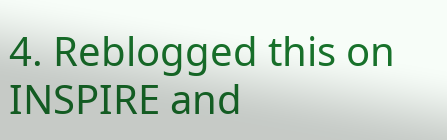4. Reblogged this on INSPIRE and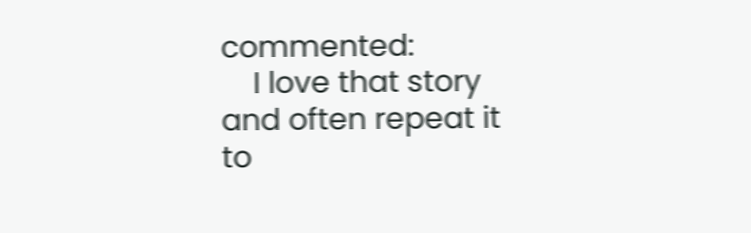commented:
    I love that story and often repeat it to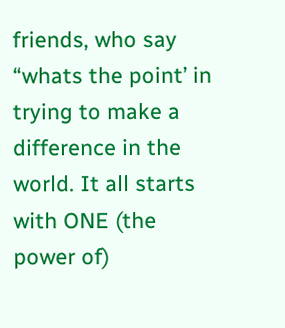friends, who say “whats the point’ in trying to make a difference in the world. It all starts with ONE (the power of)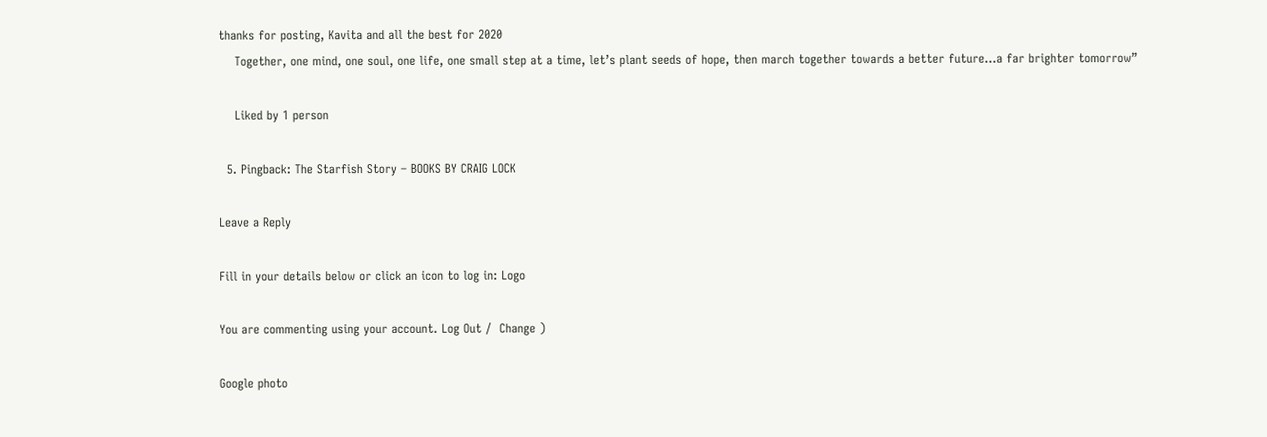thanks for posting, Kavita and all the best for 2020
    Together, one mind, one soul, one life, one small step at a time, let’s plant seeds of hope, then march together towards a better future…a far brighter tomorrow”

    Liked by 1 person

  5. Pingback: The Starfish Story – BOOKS BY CRAIG LOCK

Leave a Reply

Fill in your details below or click an icon to log in: Logo

You are commenting using your account. Log Out /  Change )

Google photo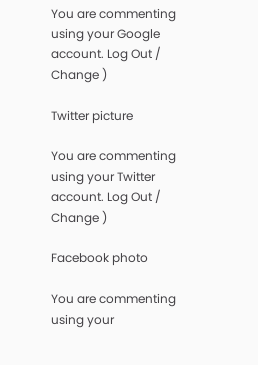You are commenting using your Google account. Log Out /  Change )

Twitter picture

You are commenting using your Twitter account. Log Out /  Change )

Facebook photo

You are commenting using your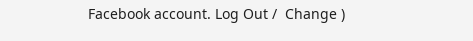Facebook account. Log Out /  Change )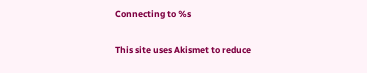Connecting to %s

This site uses Akismet to reduce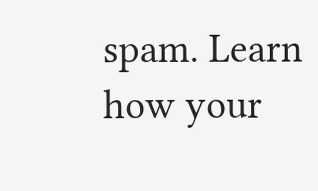spam. Learn how your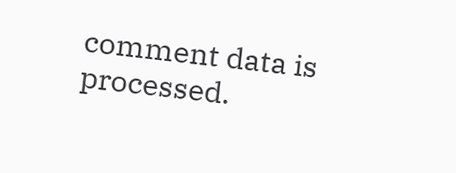comment data is processed.